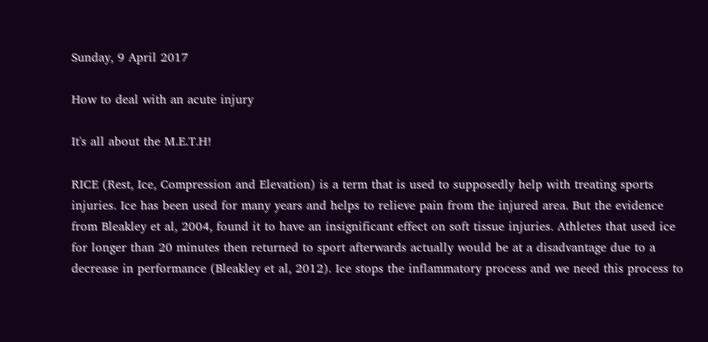Sunday, 9 April 2017

How to deal with an acute injury

It's all about the M.E.T.H!

RICE (Rest, Ice, Compression and Elevation) is a term that is used to supposedly help with treating sports injuries. Ice has been used for many years and helps to relieve pain from the injured area. But the evidence from Bleakley et al, 2004, found it to have an insignificant effect on soft tissue injuries. Athletes that used ice for longer than 20 minutes then returned to sport afterwards actually would be at a disadvantage due to a decrease in performance (Bleakley et al, 2012). Ice stops the inflammatory process and we need this process to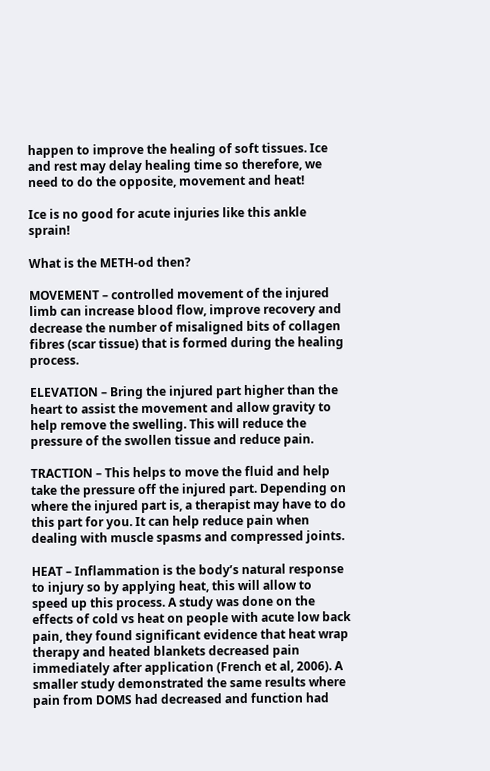happen to improve the healing of soft tissues. Ice and rest may delay healing time so therefore, we need to do the opposite, movement and heat!

Ice is no good for acute injuries like this ankle sprain!

What is the METH-od then?

MOVEMENT – controlled movement of the injured limb can increase blood flow, improve recovery and decrease the number of misaligned bits of collagen fibres (scar tissue) that is formed during the healing process.

ELEVATION – Bring the injured part higher than the heart to assist the movement and allow gravity to help remove the swelling. This will reduce the pressure of the swollen tissue and reduce pain.

TRACTION – This helps to move the fluid and help take the pressure off the injured part. Depending on where the injured part is, a therapist may have to do this part for you. It can help reduce pain when dealing with muscle spasms and compressed joints.

HEAT – Inflammation is the body’s natural response to injury so by applying heat, this will allow to speed up this process. A study was done on the effects of cold vs heat on people with acute low back pain, they found significant evidence that heat wrap therapy and heated blankets decreased pain immediately after application (French et al, 2006). A smaller study demonstrated the same results where pain from DOMS had decreased and function had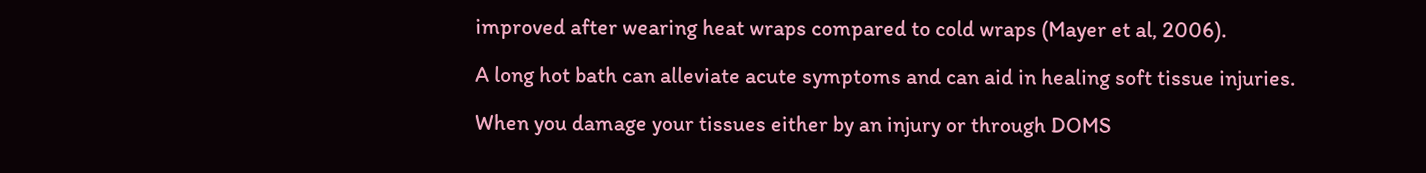improved after wearing heat wraps compared to cold wraps (Mayer et al, 2006).

A long hot bath can alleviate acute symptoms and can aid in healing soft tissue injuries.

When you damage your tissues either by an injury or through DOMS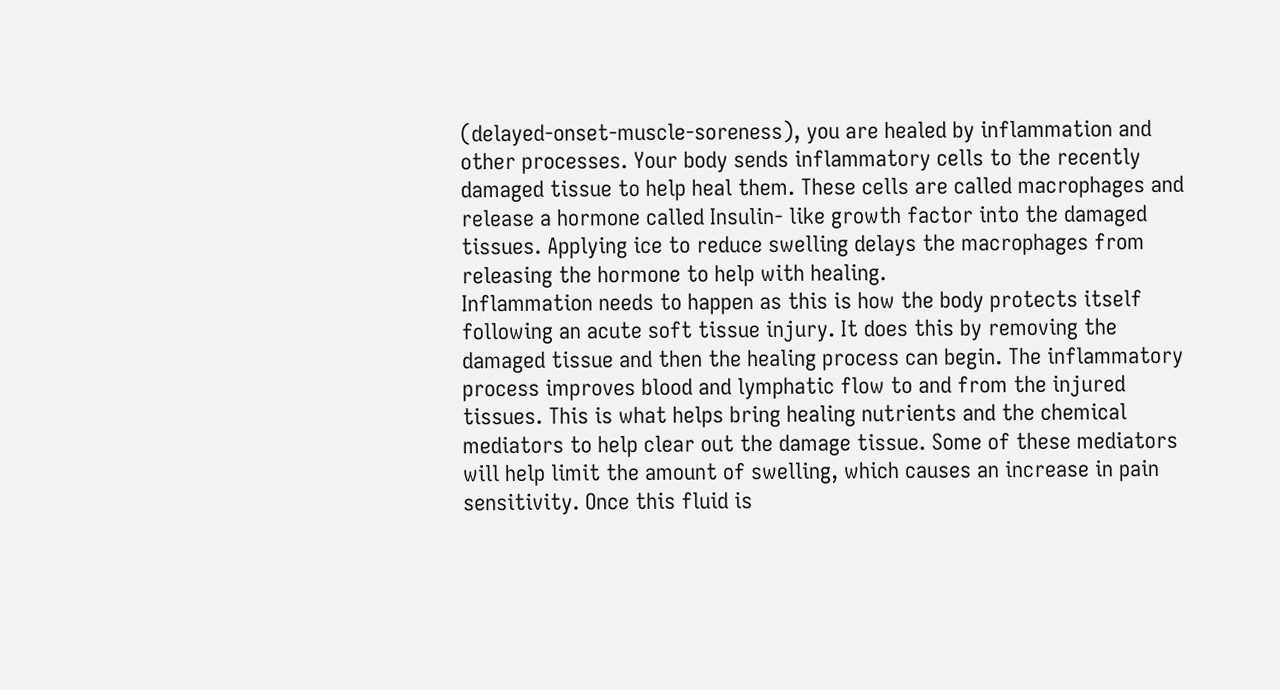(delayed-onset-muscle-soreness), you are healed by inflammation and other processes. Your body sends inflammatory cells to the recently damaged tissue to help heal them. These cells are called macrophages and release a hormone called Insulin- like growth factor into the damaged tissues. Applying ice to reduce swelling delays the macrophages from releasing the hormone to help with healing.
Inflammation needs to happen as this is how the body protects itself following an acute soft tissue injury. It does this by removing the damaged tissue and then the healing process can begin. The inflammatory process improves blood and lymphatic flow to and from the injured tissues. This is what helps bring healing nutrients and the chemical mediators to help clear out the damage tissue. Some of these mediators will help limit the amount of swelling, which causes an increase in pain sensitivity. Once this fluid is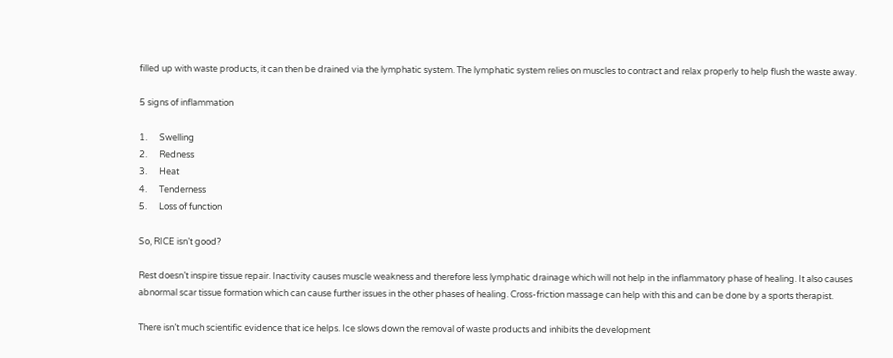filled up with waste products, it can then be drained via the lymphatic system. The lymphatic system relies on muscles to contract and relax properly to help flush the waste away.

5 signs of inflammation

1.      Swelling
2.      Redness
3.      Heat
4.      Tenderness
5.      Loss of function

So, RICE isn’t good?

Rest doesn’t inspire tissue repair. Inactivity causes muscle weakness and therefore less lymphatic drainage which will not help in the inflammatory phase of healing. It also causes abnormal scar tissue formation which can cause further issues in the other phases of healing. Cross-friction massage can help with this and can be done by a sports therapist.

There isn’t much scientific evidence that ice helps. Ice slows down the removal of waste products and inhibits the development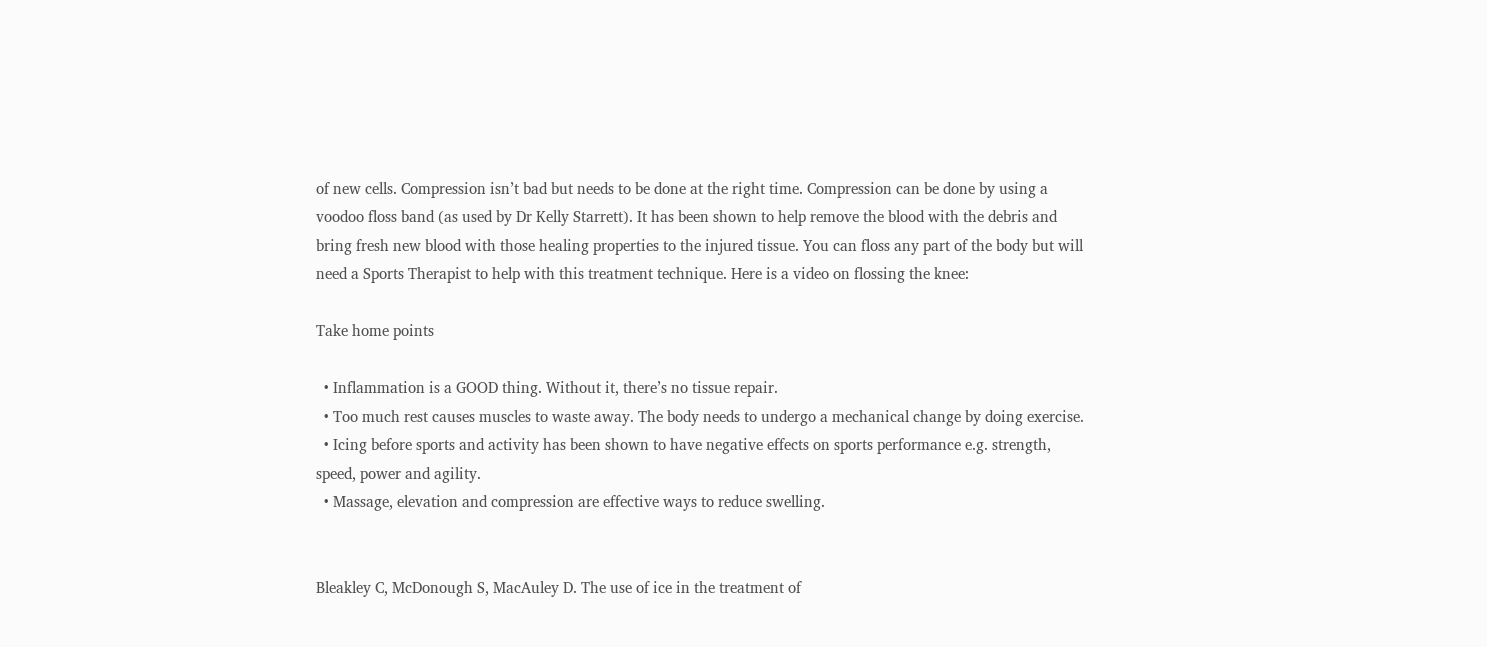of new cells. Compression isn’t bad but needs to be done at the right time. Compression can be done by using a voodoo floss band (as used by Dr Kelly Starrett). It has been shown to help remove the blood with the debris and bring fresh new blood with those healing properties to the injured tissue. You can floss any part of the body but will need a Sports Therapist to help with this treatment technique. Here is a video on flossing the knee:

Take home points

  • Inflammation is a GOOD thing. Without it, there’s no tissue repair.
  • Too much rest causes muscles to waste away. The body needs to undergo a mechanical change by doing exercise.
  • Icing before sports and activity has been shown to have negative effects on sports performance e.g. strength, speed, power and agility.
  • Massage, elevation and compression are effective ways to reduce swelling.


Bleakley C, McDonough S, MacAuley D. The use of ice in the treatment of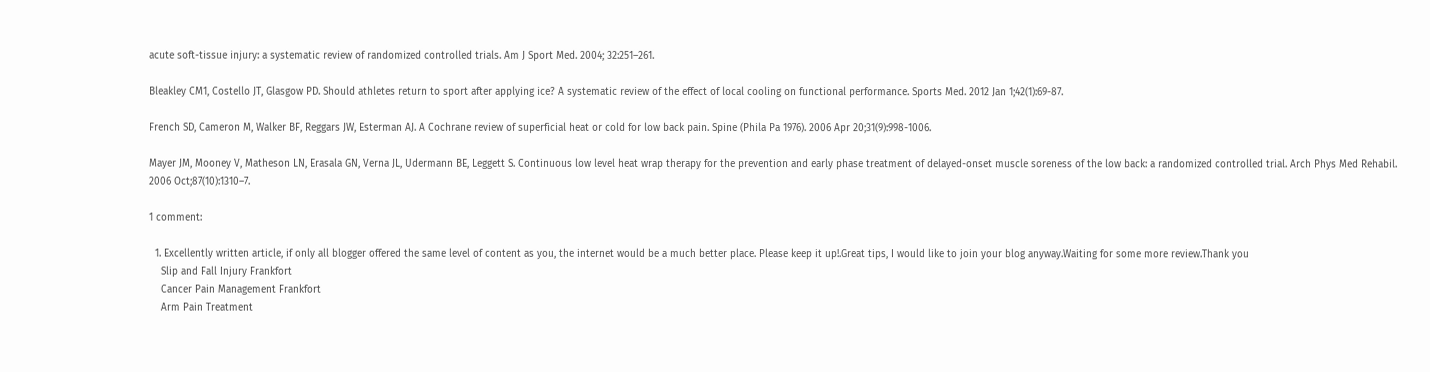acute soft-tissue injury: a systematic review of randomized controlled trials. Am J Sport Med. 2004; 32:251–261.

Bleakley CM1, Costello JT, Glasgow PD. Should athletes return to sport after applying ice? A systematic review of the effect of local cooling on functional performance. Sports Med. 2012 Jan 1;42(1):69-87.

French SD, Cameron M, Walker BF, Reggars JW, Esterman AJ. A Cochrane review of superficial heat or cold for low back pain. Spine (Phila Pa 1976). 2006 Apr 20;31(9):998-1006.

Mayer JM, Mooney V, Matheson LN, Erasala GN, Verna JL, Udermann BE, Leggett S. Continuous low level heat wrap therapy for the prevention and early phase treatment of delayed-onset muscle soreness of the low back: a randomized controlled trial. Arch Phys Med Rehabil. 2006 Oct;87(10):1310–7.

1 comment:

  1. Excellently written article, if only all blogger offered the same level of content as you, the internet would be a much better place. Please keep it up!.Great tips, I would like to join your blog anyway.Waiting for some more review.Thank you
    Slip and Fall Injury Frankfort
    Cancer Pain Management Frankfort
    Arm Pain Treatment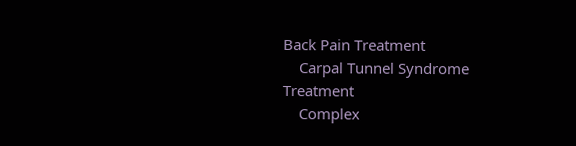Back Pain Treatment
    Carpal Tunnel Syndrome Treatment
    Complex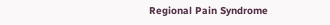Regional Pain Syndrome